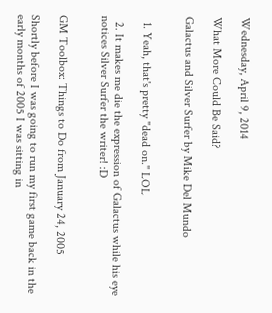Wednesday, April 9, 2014

What More Could Be Said?

Galactus and Silver Surfer by Mike Del Mundo


  1. Yeah, that's pretty "dead on." LOL

  2. It makes me die the expression of Galactus while his eye notices Silver Surfer the writer! :D


GM Toolbox: Things to Do from January 24, 2005

Shortly before I was going to run my first game back in the early months of 2005 I was sitting in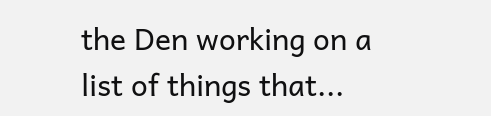the Den working on a list of things that...